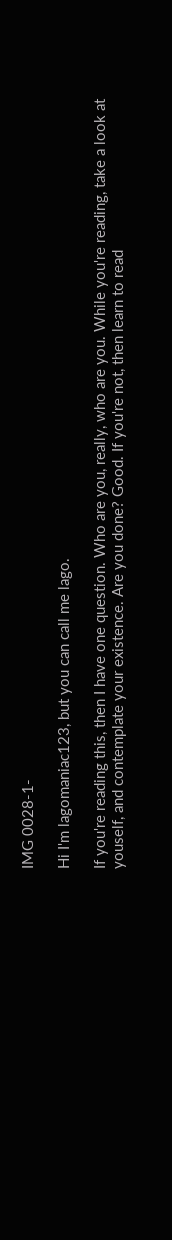IMG 0028-1-

Hi I'm lagomaniac123, but you can call me lago.

If you're reading this, then I have one question. Who are you, really, who are you. While you're reading, take a look at youself, and contemplate your existence. Are you done? Good. If you're not, then learn to read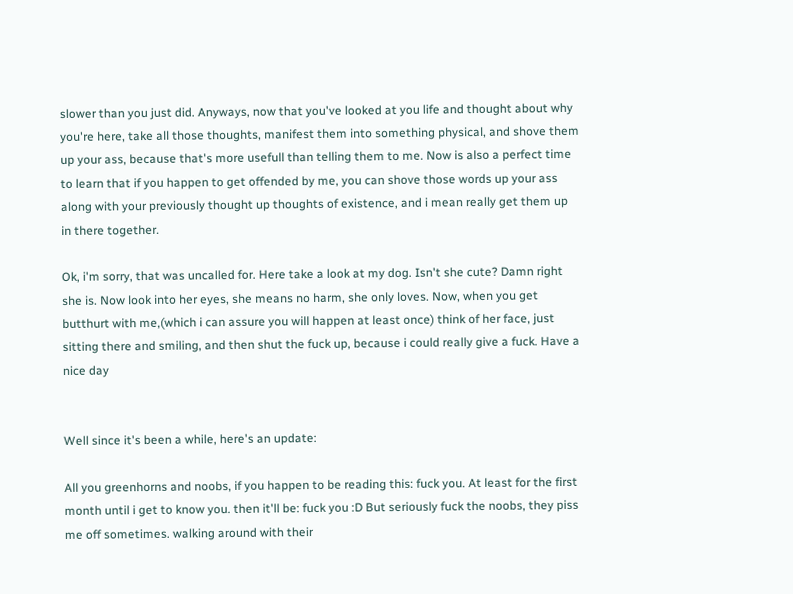slower than you just did. Anyways, now that you've looked at you life and thought about why you're here, take all those thoughts, manifest them into something physical, and shove them up your ass, because that's more usefull than telling them to me. Now is also a perfect time to learn that if you happen to get offended by me, you can shove those words up your ass along with your previously thought up thoughts of existence, and i mean really get them up in there together.

Ok, i'm sorry, that was uncalled for. Here take a look at my dog. Isn't she cute? Damn right she is. Now look into her eyes, she means no harm, she only loves. Now, when you get butthurt with me,(which i can assure you will happen at least once) think of her face, just sitting there and smiling, and then shut the fuck up, because i could really give a fuck. Have a nice day


Well since it's been a while, here's an update:

All you greenhorns and noobs, if you happen to be reading this: fuck you. At least for the first month until i get to know you. then it'll be: fuck you :D But seriously fuck the noobs, they piss me off sometimes. walking around with their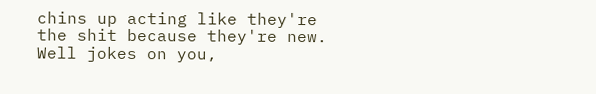chins up acting like they're the shit because they're new. Well jokes on you,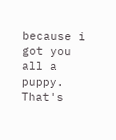because i got you all a puppy. That's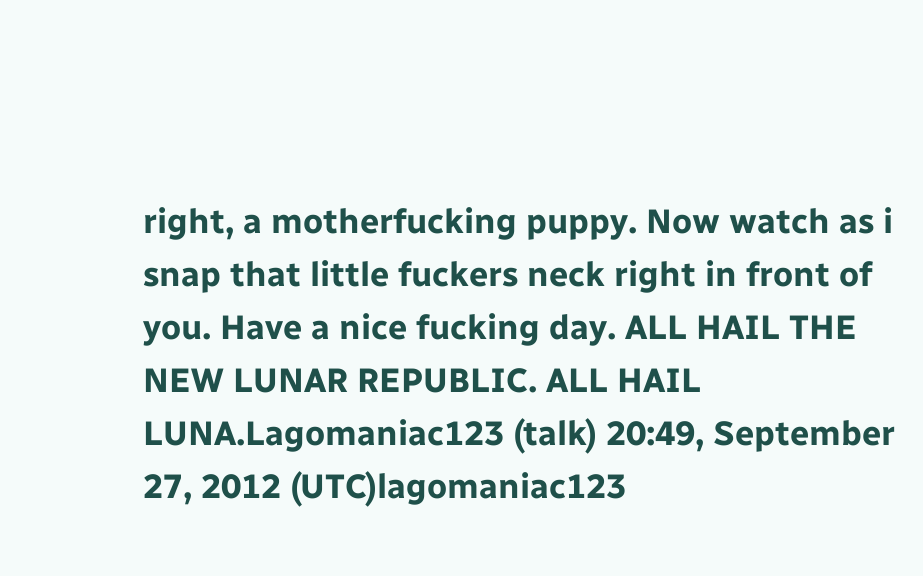right, a motherfucking puppy. Now watch as i snap that little fuckers neck right in front of you. Have a nice fucking day. ALL HAIL THE NEW LUNAR REPUBLIC. ALL HAIL LUNA.Lagomaniac123 (talk) 20:49, September 27, 2012 (UTC)lagomaniac123